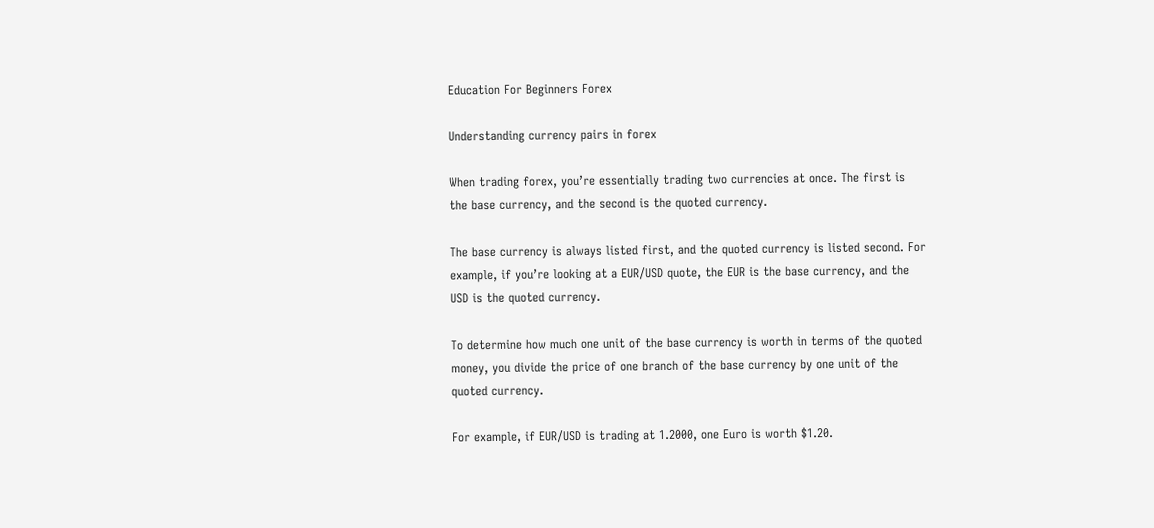Education For Beginners Forex

Understanding currency pairs in forex

When trading forex, you’re essentially trading two currencies at once. The first is the base currency, and the second is the quoted currency.

The base currency is always listed first, and the quoted currency is listed second. For example, if you’re looking at a EUR/USD quote, the EUR is the base currency, and the USD is the quoted currency.

To determine how much one unit of the base currency is worth in terms of the quoted money, you divide the price of one branch of the base currency by one unit of the quoted currency.

For example, if EUR/USD is trading at 1.2000, one Euro is worth $1.20.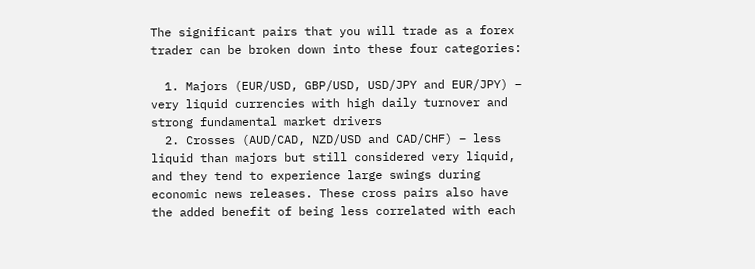The significant pairs that you will trade as a forex trader can be broken down into these four categories:

  1. Majors (EUR/USD, GBP/USD, USD/JPY and EUR/JPY) – very liquid currencies with high daily turnover and strong fundamental market drivers
  2. Crosses (AUD/CAD, NZD/USD and CAD/CHF) – less liquid than majors but still considered very liquid, and they tend to experience large swings during economic news releases. These cross pairs also have the added benefit of being less correlated with each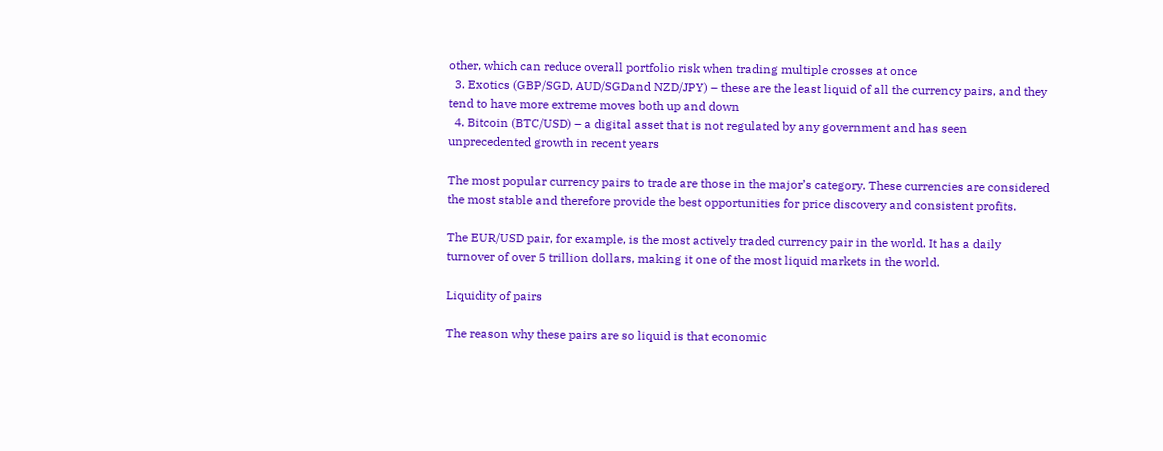other, which can reduce overall portfolio risk when trading multiple crosses at once
  3. Exotics (GBP/SGD, AUD/SGDand NZD/JPY) – these are the least liquid of all the currency pairs, and they tend to have more extreme moves both up and down
  4. Bitcoin (BTC/USD) – a digital asset that is not regulated by any government and has seen unprecedented growth in recent years

The most popular currency pairs to trade are those in the major’s category. These currencies are considered the most stable and therefore provide the best opportunities for price discovery and consistent profits.

The EUR/USD pair, for example, is the most actively traded currency pair in the world. It has a daily turnover of over 5 trillion dollars, making it one of the most liquid markets in the world.

Liquidity of pairs

The reason why these pairs are so liquid is that economic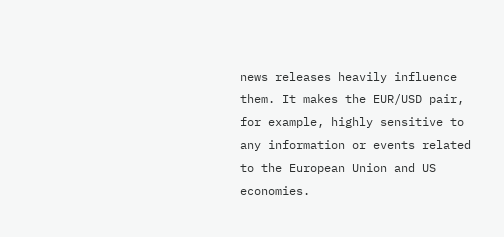news releases heavily influence them. It makes the EUR/USD pair, for example, highly sensitive to any information or events related to the European Union and US economies.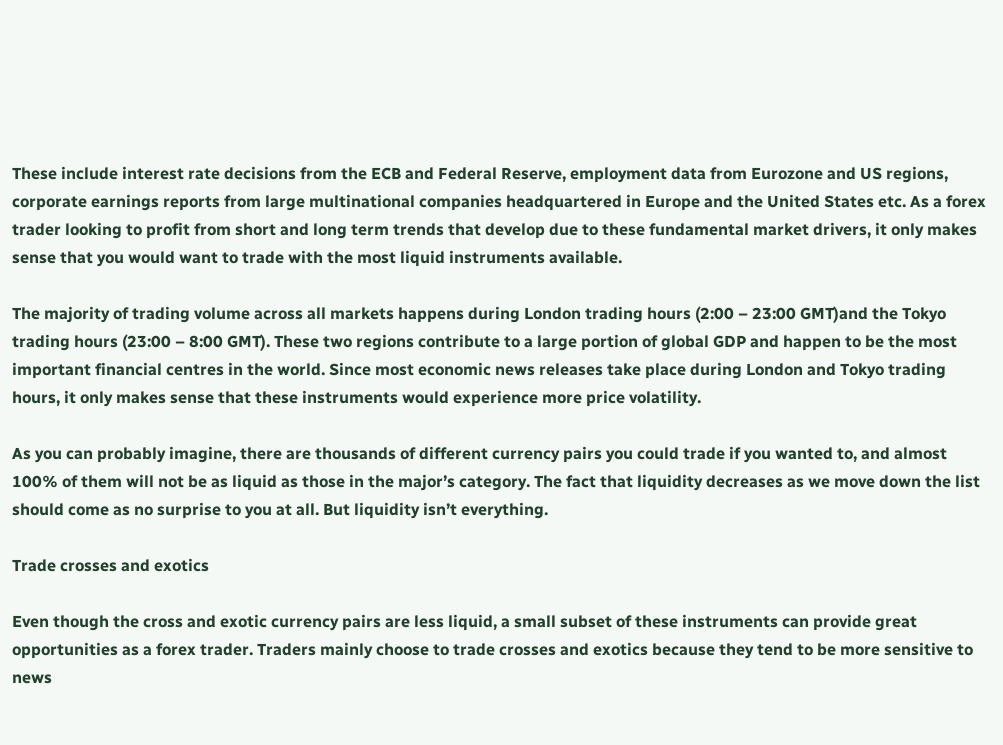These include interest rate decisions from the ECB and Federal Reserve, employment data from Eurozone and US regions, corporate earnings reports from large multinational companies headquartered in Europe and the United States etc. As a forex trader looking to profit from short and long term trends that develop due to these fundamental market drivers, it only makes sense that you would want to trade with the most liquid instruments available.

The majority of trading volume across all markets happens during London trading hours (2:00 – 23:00 GMT)and the Tokyo trading hours (23:00 – 8:00 GMT). These two regions contribute to a large portion of global GDP and happen to be the most important financial centres in the world. Since most economic news releases take place during London and Tokyo trading hours, it only makes sense that these instruments would experience more price volatility.

As you can probably imagine, there are thousands of different currency pairs you could trade if you wanted to, and almost 100% of them will not be as liquid as those in the major’s category. The fact that liquidity decreases as we move down the list should come as no surprise to you at all. But liquidity isn’t everything.

Trade crosses and exotics

Even though the cross and exotic currency pairs are less liquid, a small subset of these instruments can provide great opportunities as a forex trader. Traders mainly choose to trade crosses and exotics because they tend to be more sensitive to news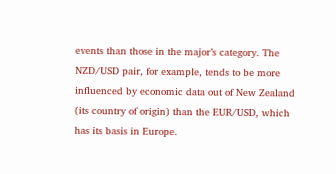events than those in the major’s category. The NZD/USD pair, for example, tends to be more influenced by economic data out of New Zealand (its country of origin) than the EUR/USD, which has its basis in Europe.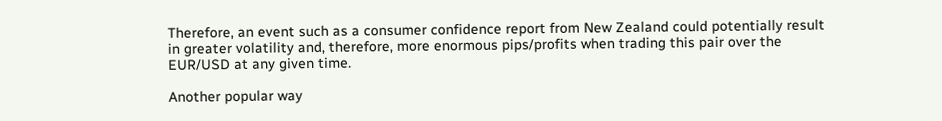Therefore, an event such as a consumer confidence report from New Zealand could potentially result in greater volatility and, therefore, more enormous pips/profits when trading this pair over the EUR/USD at any given time.

Another popular way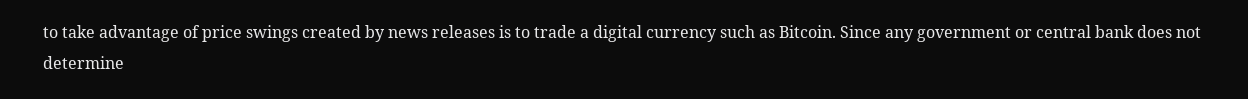to take advantage of price swings created by news releases is to trade a digital currency such as Bitcoin. Since any government or central bank does not determine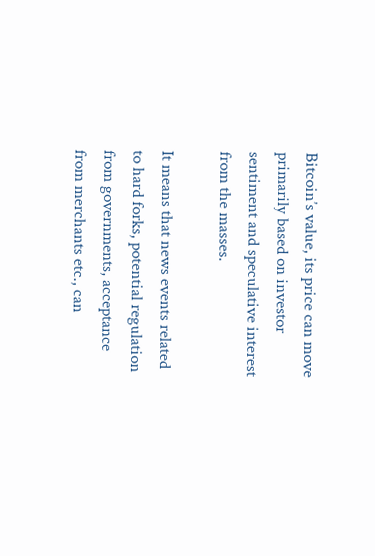Bitcoin’s value, its price can move primarily based on investor sentiment and speculative interest from the masses.

It means that news events related to hard forks, potential regulation from governments, acceptance from merchants etc., can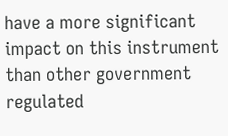have a more significant impact on this instrument than other government regulated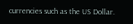currencies such as the US Dollar.